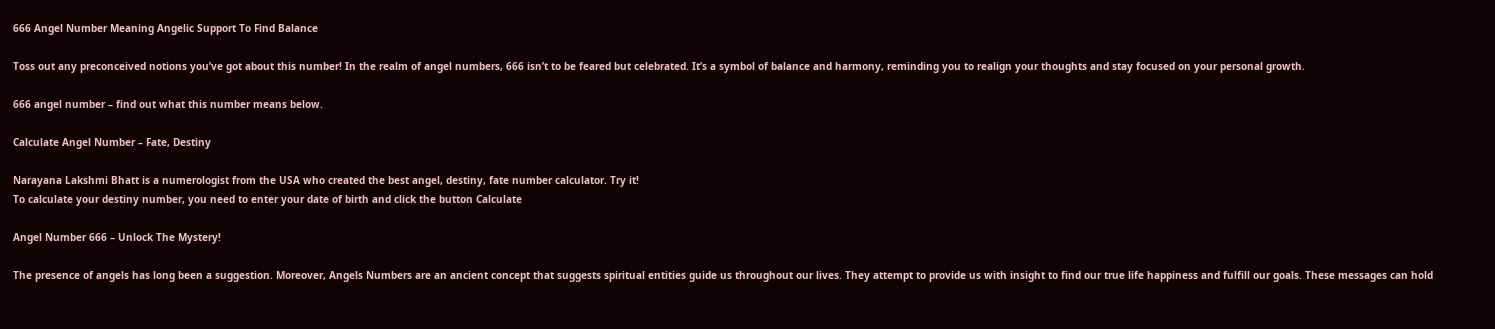666 Angel Number Meaning Angelic Support To Find Balance

Toss out any preconceived notions you’ve got about this number! In the realm of angel numbers, 666 isn’t to be feared but celebrated. It’s a symbol of balance and harmony, reminding you to realign your thoughts and stay focused on your personal growth.

666 angel number – find out what this number means below.

Calculate Angel Number – Fate, Destiny

Narayana Lakshmi Bhatt is a numerologist from the USA who created the best angel, destiny, fate number calculator. Try it!
To calculate your destiny number, you need to enter your date of birth and click the button Calculate

Angel Number 666 – Unlock The Mystery!

The presence of angels has long been a suggestion. Moreover, Angels Numbers are an ancient concept that suggests spiritual entities guide us throughout our lives. They attempt to provide us with insight to find our true life happiness and fulfill our goals. These messages can hold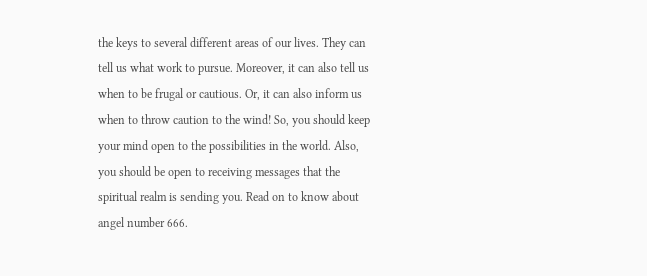the keys to several different areas of our lives. They can tell us what work to pursue. Moreover, it can also tell us when to be frugal or cautious. Or, it can also inform us when to throw caution to the wind! So, you should keep your mind open to the possibilities in the world. Also, you should be open to receiving messages that the spiritual realm is sending you. Read on to know about angel number 666.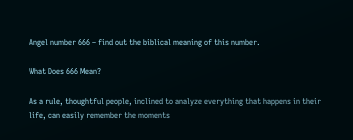Angel number 666 – find out the biblical meaning of this number.

What Does 666 Mean?

As a rule, thoughtful people, inclined to analyze everything that happens in their life, can easily remember the moments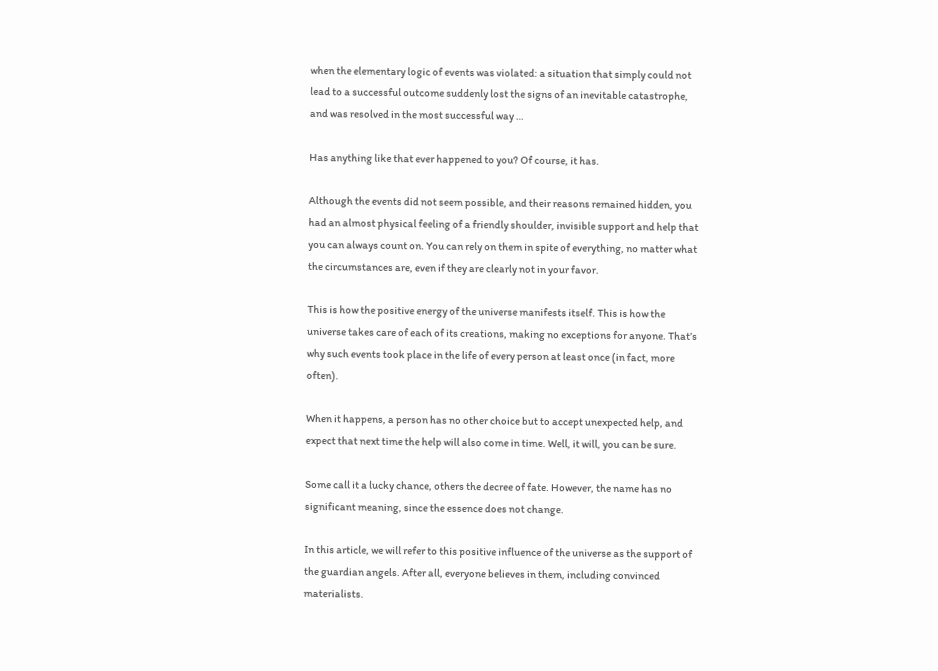when the elementary logic of events was violated: a situation that simply could not lead to a successful outcome suddenly lost the signs of an inevitable catastrophe, and was resolved in the most successful way …

Has anything like that ever happened to you? Of course, it has.

Although the events did not seem possible, and their reasons remained hidden, you had an almost physical feeling of a friendly shoulder, invisible support and help that you can always count on. You can rely on them in spite of everything, no matter what the circumstances are, even if they are clearly not in your favor.

This is how the positive energy of the universe manifests itself. This is how the universe takes care of each of its creations, making no exceptions for anyone. That’s why such events took place in the life of every person at least once (in fact, more often).

When it happens, a person has no other choice but to accept unexpected help, and expect that next time the help will also come in time. Well, it will, you can be sure.

Some call it a lucky chance, others the decree of fate. However, the name has no significant meaning, since the essence does not change.

In this article, we will refer to this positive influence of the universe as the support of the guardian angels. After all, everyone believes in them, including convinced materialists.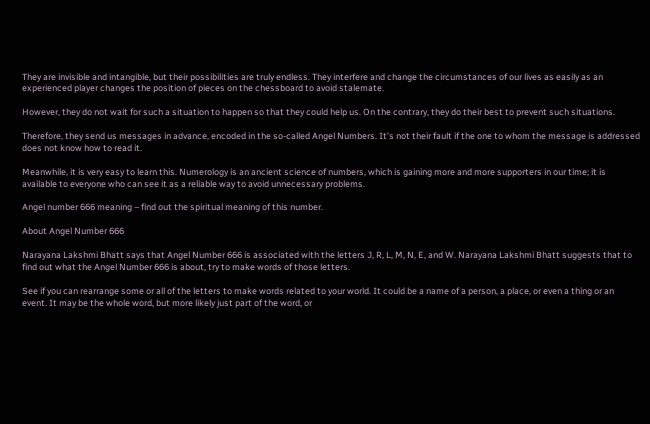They are invisible and intangible, but their possibilities are truly endless. They interfere and change the circumstances of our lives as easily as an experienced player changes the position of pieces on the chessboard to avoid stalemate.

However, they do not wait for such a situation to happen so that they could help us. On the contrary, they do their best to prevent such situations.

Therefore, they send us messages in advance, encoded in the so-called Angel Numbers. It’s not their fault if the one to whom the message is addressed does not know how to read it.

Meanwhile, it is very easy to learn this. Numerology is an ancient science of numbers, which is gaining more and more supporters in our time; it is available to everyone who can see it as a reliable way to avoid unnecessary problems.

Angel number 666 meaning – find out the spiritual meaning of this number.

About Angel Number 666

Narayana Lakshmi Bhatt says that Angel Number 666 is associated with the letters J, R, L, M, N, E, and W. Narayana Lakshmi Bhatt suggests that to find out what the Angel Number 666 is about, try to make words of those letters.

See if you can rearrange some or all of the letters to make words related to your world. It could be a name of a person, a place, or even a thing or an event. It may be the whole word, but more likely just part of the word, or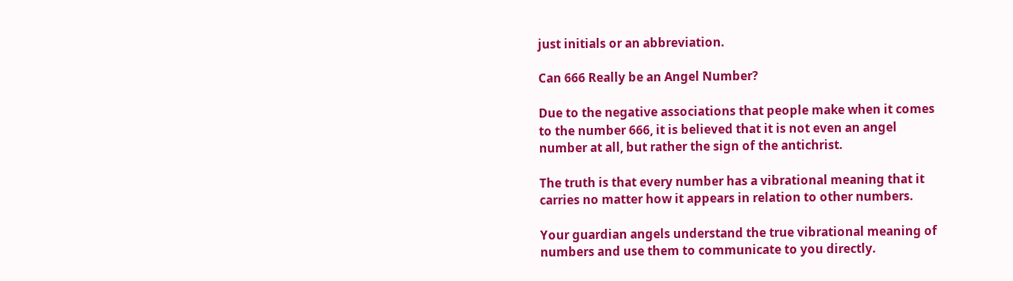just initials or an abbreviation.

Can 666 Really be an Angel Number?

Due to the negative associations that people make when it comes to the number 666, it is believed that it is not even an angel number at all, but rather the sign of the antichrist.

The truth is that every number has a vibrational meaning that it carries no matter how it appears in relation to other numbers.

Your guardian angels understand the true vibrational meaning of numbers and use them to communicate to you directly.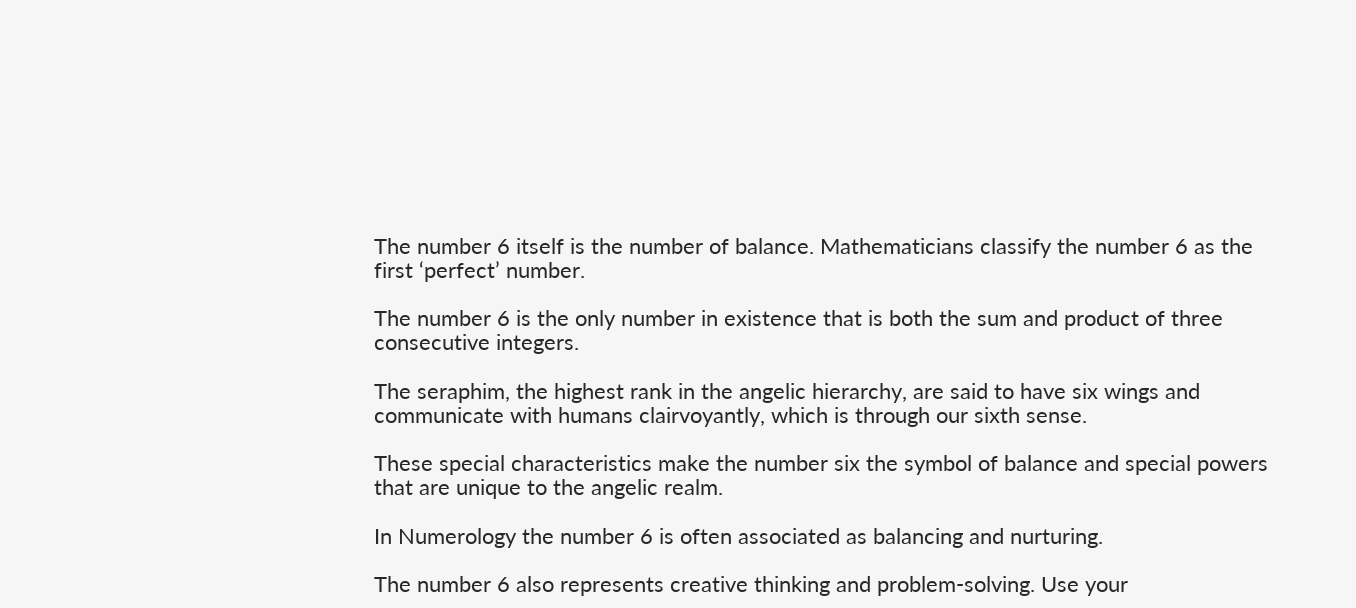The number 6 itself is the number of balance. Mathematicians classify the number 6 as the first ‘perfect’ number.

The number 6 is the only number in existence that is both the sum and product of three consecutive integers.

The seraphim, the highest rank in the angelic hierarchy, are said to have six wings and communicate with humans clairvoyantly, which is through our sixth sense.

These special characteristics make the number six the symbol of balance and special powers that are unique to the angelic realm.

In Numerology the number 6 is often associated as balancing and nurturing.

The number 6 also represents creative thinking and problem-solving. Use your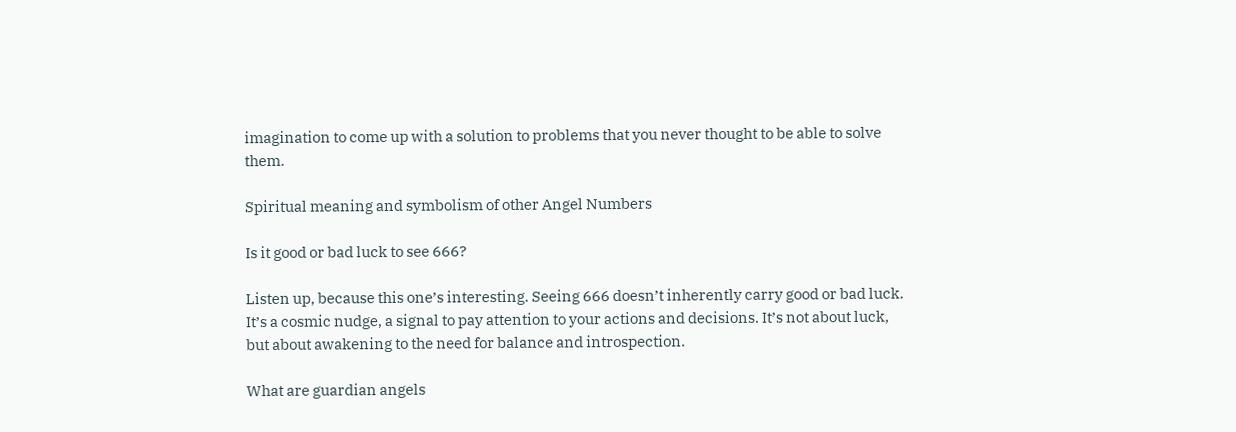imagination to come up with a solution to problems that you never thought to be able to solve them.

Spiritual meaning and symbolism of other Angel Numbers

Is it good or bad luck to see 666?

Listen up, because this one’s interesting. Seeing 666 doesn’t inherently carry good or bad luck. It’s a cosmic nudge, a signal to pay attention to your actions and decisions. It’s not about luck, but about awakening to the need for balance and introspection.

What are guardian angels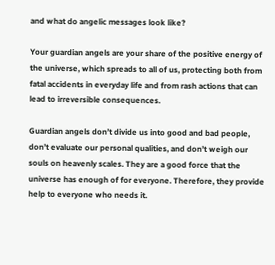and what do angelic messages look like?

Your guardian angels are your share of the positive energy of the universe, which spreads to all of us, protecting both from fatal accidents in everyday life and from rash actions that can lead to irreversible consequences.

Guardian angels don’t divide us into good and bad people, don’t evaluate our personal qualities, and don’t weigh our souls on heavenly scales. They are a good force that the universe has enough of for everyone. Therefore, they provide help to everyone who needs it.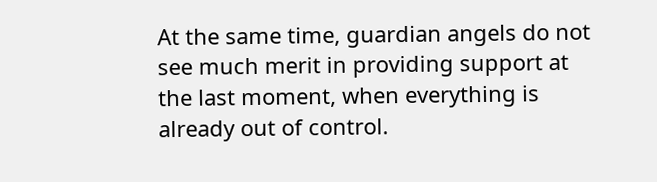At the same time, guardian angels do not see much merit in providing support at the last moment, when everything is already out of control.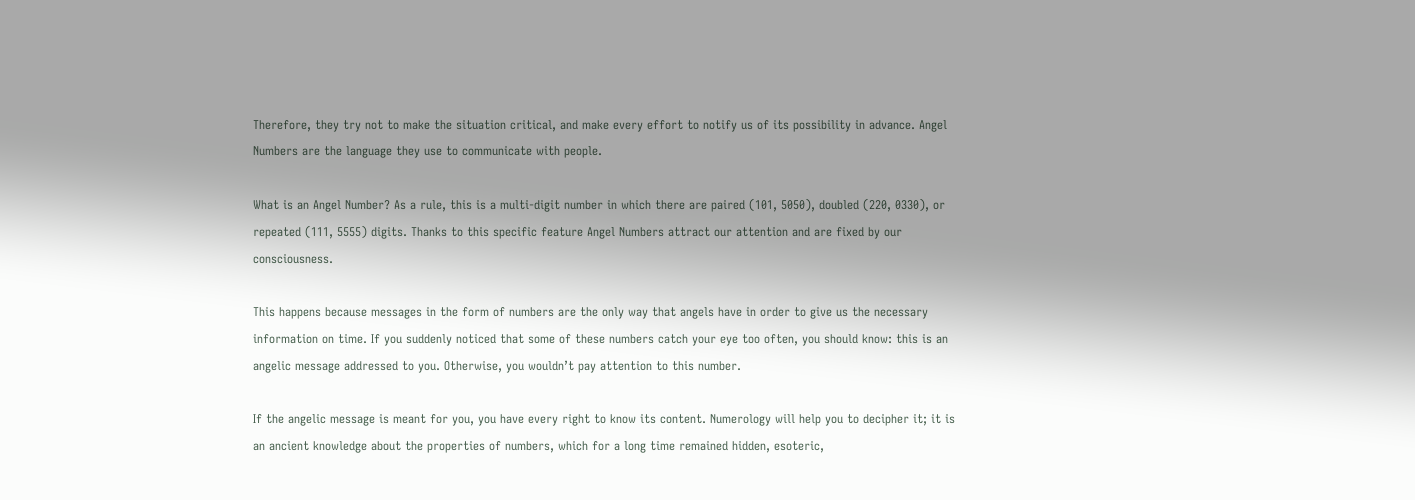Therefore, they try not to make the situation critical, and make every effort to notify us of its possibility in advance. Angel Numbers are the language they use to communicate with people.

What is an Angel Number? As a rule, this is a multi-digit number in which there are paired (101, 5050), doubled (220, 0330), or repeated (111, 5555) digits. Thanks to this specific feature Angel Numbers attract our attention and are fixed by our consciousness.

This happens because messages in the form of numbers are the only way that angels have in order to give us the necessary information on time. If you suddenly noticed that some of these numbers catch your eye too often, you should know: this is an angelic message addressed to you. Otherwise, you wouldn’t pay attention to this number.

If the angelic message is meant for you, you have every right to know its content. Numerology will help you to decipher it; it is an ancient knowledge about the properties of numbers, which for a long time remained hidden, esoteric,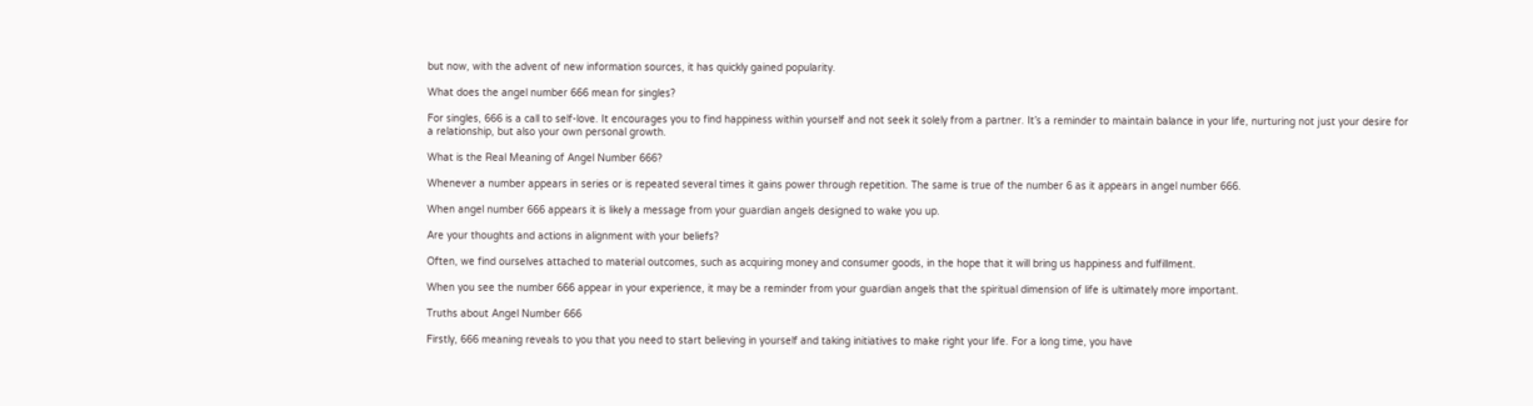but now, with the advent of new information sources, it has quickly gained popularity.

What does the angel number 666 mean for singles?

For singles, 666 is a call to self-love. It encourages you to find happiness within yourself and not seek it solely from a partner. It’s a reminder to maintain balance in your life, nurturing not just your desire for a relationship, but also your own personal growth.

What is the Real Meaning of Angel Number 666?

Whenever a number appears in series or is repeated several times it gains power through repetition. The same is true of the number 6 as it appears in angel number 666.

When angel number 666 appears it is likely a message from your guardian angels designed to wake you up.

Are your thoughts and actions in alignment with your beliefs?

Often, we find ourselves attached to material outcomes, such as acquiring money and consumer goods, in the hope that it will bring us happiness and fulfillment.

When you see the number 666 appear in your experience, it may be a reminder from your guardian angels that the spiritual dimension of life is ultimately more important.

Truths about Angel Number 666

Firstly, 666 meaning reveals to you that you need to start believing in yourself and taking initiatives to make right your life. For a long time, you have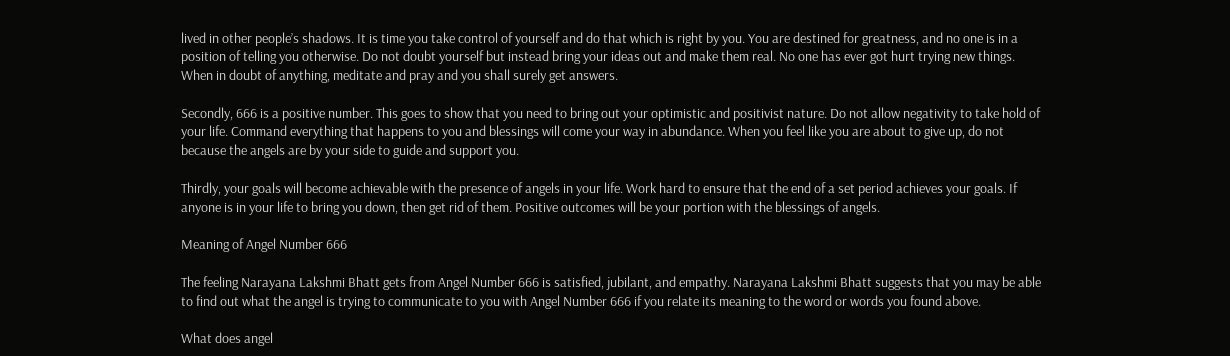lived in other people’s shadows. It is time you take control of yourself and do that which is right by you. You are destined for greatness, and no one is in a position of telling you otherwise. Do not doubt yourself but instead bring your ideas out and make them real. No one has ever got hurt trying new things. When in doubt of anything, meditate and pray and you shall surely get answers.

Secondly, 666 is a positive number. This goes to show that you need to bring out your optimistic and positivist nature. Do not allow negativity to take hold of your life. Command everything that happens to you and blessings will come your way in abundance. When you feel like you are about to give up, do not because the angels are by your side to guide and support you.

Thirdly, your goals will become achievable with the presence of angels in your life. Work hard to ensure that the end of a set period achieves your goals. If anyone is in your life to bring you down, then get rid of them. Positive outcomes will be your portion with the blessings of angels.

Meaning of Angel Number 666

The feeling Narayana Lakshmi Bhatt gets from Angel Number 666 is satisfied, jubilant, and empathy. Narayana Lakshmi Bhatt suggests that you may be able to find out what the angel is trying to communicate to you with Angel Number 666 if you relate its meaning to the word or words you found above.

What does angel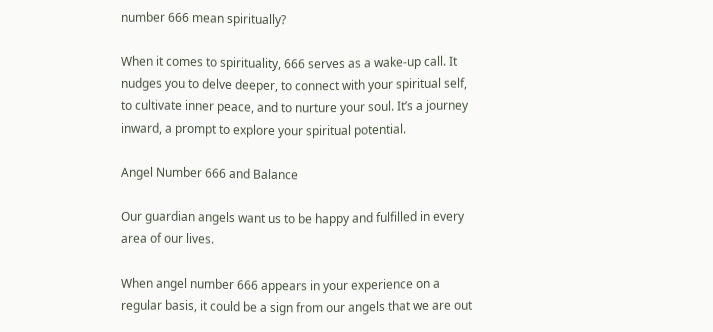number 666 mean spiritually?

When it comes to spirituality, 666 serves as a wake-up call. It nudges you to delve deeper, to connect with your spiritual self, to cultivate inner peace, and to nurture your soul. It’s a journey inward, a prompt to explore your spiritual potential.

Angel Number 666 and Balance

Our guardian angels want us to be happy and fulfilled in every area of our lives.

When angel number 666 appears in your experience on a regular basis, it could be a sign from our angels that we are out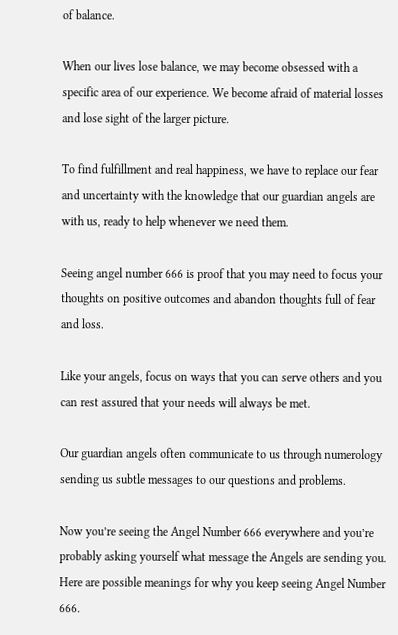of balance.

When our lives lose balance, we may become obsessed with a specific area of our experience. We become afraid of material losses and lose sight of the larger picture.

To find fulfillment and real happiness, we have to replace our fear and uncertainty with the knowledge that our guardian angels are with us, ready to help whenever we need them.

Seeing angel number 666 is proof that you may need to focus your thoughts on positive outcomes and abandon thoughts full of fear and loss.

Like your angels, focus on ways that you can serve others and you can rest assured that your needs will always be met.

Our guardian angels often communicate to us through numerology sending us subtle messages to our questions and problems.

Now you’re seeing the Angel Number 666 everywhere and you’re probably asking yourself what message the Angels are sending you. Here are possible meanings for why you keep seeing Angel Number 666.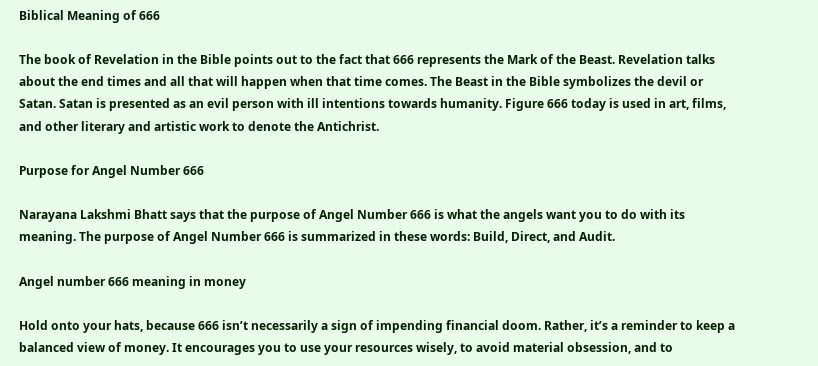Biblical Meaning of 666

The book of Revelation in the Bible points out to the fact that 666 represents the Mark of the Beast. Revelation talks about the end times and all that will happen when that time comes. The Beast in the Bible symbolizes the devil or Satan. Satan is presented as an evil person with ill intentions towards humanity. Figure 666 today is used in art, films, and other literary and artistic work to denote the Antichrist.

Purpose for Angel Number 666

Narayana Lakshmi Bhatt says that the purpose of Angel Number 666 is what the angels want you to do with its meaning. The purpose of Angel Number 666 is summarized in these words: Build, Direct, and Audit.

Angel number 666 meaning in money

Hold onto your hats, because 666 isn’t necessarily a sign of impending financial doom. Rather, it’s a reminder to keep a balanced view of money. It encourages you to use your resources wisely, to avoid material obsession, and to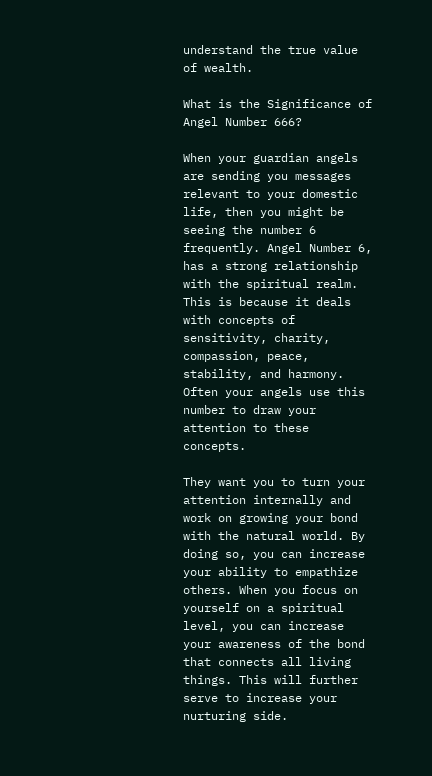understand the true value of wealth.

What is the Significance of Angel Number 666?

When your guardian angels are sending you messages relevant to your domestic life, then you might be seeing the number 6 frequently. Angel Number 6, has a strong relationship with the spiritual realm. This is because it deals with concepts of sensitivity, charity, compassion, peace, stability, and harmony. Often your angels use this number to draw your attention to these concepts.

They want you to turn your attention internally and work on growing your bond with the natural world. By doing so, you can increase your ability to empathize others. When you focus on yourself on a spiritual level, you can increase your awareness of the bond that connects all living things. This will further serve to increase your nurturing side.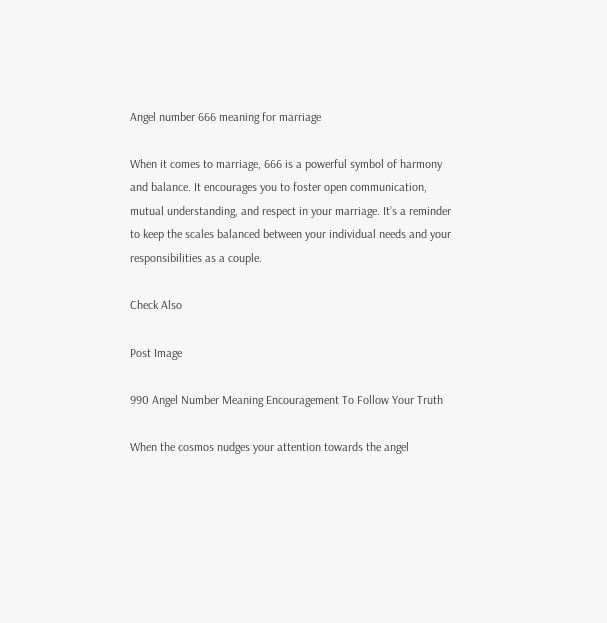Angel number 666 meaning for marriage

When it comes to marriage, 666 is a powerful symbol of harmony and balance. It encourages you to foster open communication, mutual understanding, and respect in your marriage. It’s a reminder to keep the scales balanced between your individual needs and your responsibilities as a couple.

Check Also

Post Image

990 Angel Number Meaning Encouragement To Follow Your Truth

When the cosmos nudges your attention towards the angel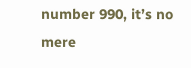number 990, it’s no mere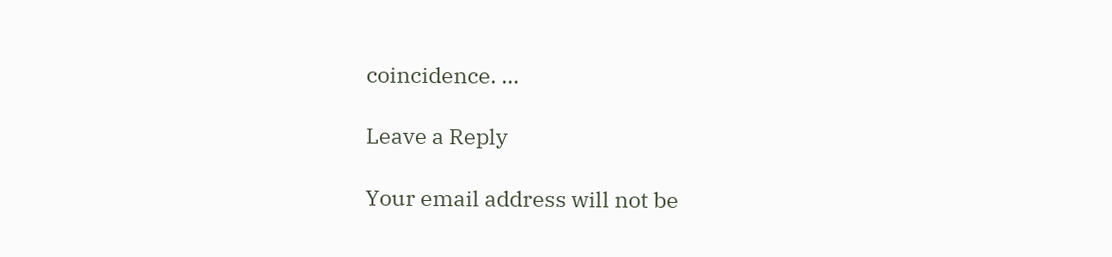coincidence. …

Leave a Reply

Your email address will not be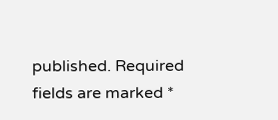published. Required fields are marked *